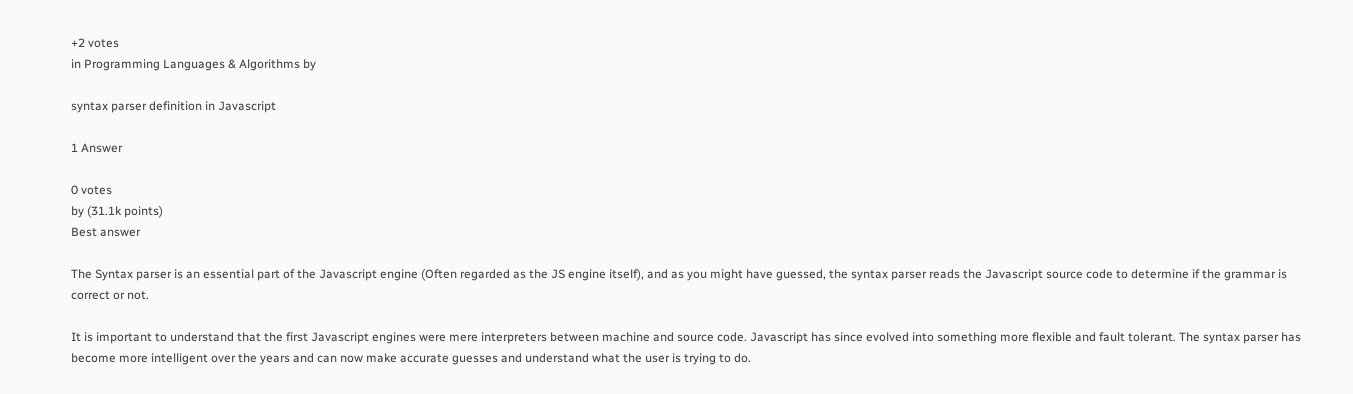+2 votes
in Programming Languages & Algorithms by

syntax parser definition in Javascript

1 Answer

0 votes
by (31.1k points)
Best answer

The Syntax parser is an essential part of the Javascript engine (Often regarded as the JS engine itself), and as you might have guessed, the syntax parser reads the Javascript source code to determine if the grammar is correct or not.

It is important to understand that the first Javascript engines were mere interpreters between machine and source code. Javascript has since evolved into something more flexible and fault tolerant. The syntax parser has become more intelligent over the years and can now make accurate guesses and understand what the user is trying to do.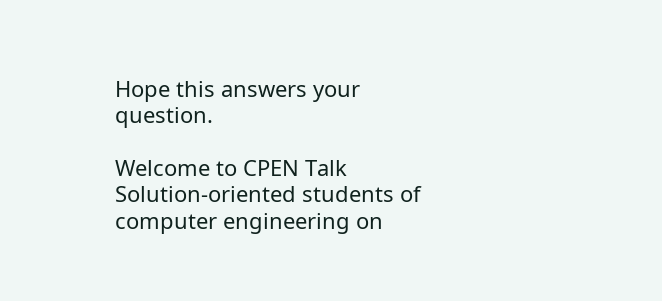Hope this answers your question.

Welcome to CPEN Talk
Solution-oriented students of computer engineering on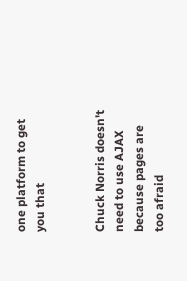one platform to get you that


Chuck Norris doesn't need to use AJAX because pages are too afraid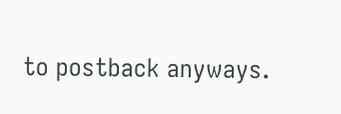to postback anyways.